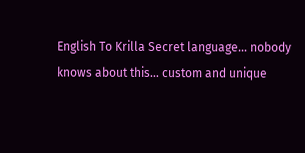English To Krilla Secret language… nobody knows about this… custom and unique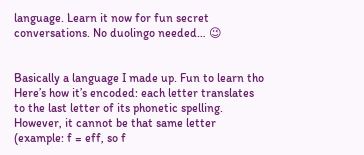language. Learn it now for fun secret conversations. No duolingo needed… 😉


Basically a language I made up. Fun to learn tho
Here’s how it’s encoded: each letter translates to the last letter of its phonetic spelling. However, it cannot be that same letter (example: f = eff, so f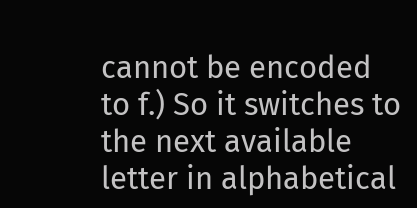cannot be encoded to f.) So it switches to the next available letter in alphabetical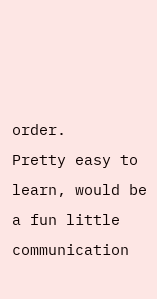order.
Pretty easy to learn, would be a fun little communication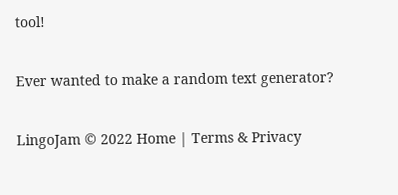tool!

Ever wanted to make a random text generator?

LingoJam © 2022 Home | Terms & Privacy